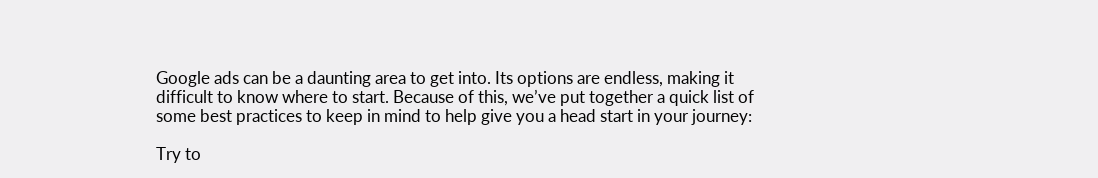Google ads can be a daunting area to get into. Its options are endless, making it difficult to know where to start. Because of this, we’ve put together a quick list of some best practices to keep in mind to help give you a head start in your journey:

Try to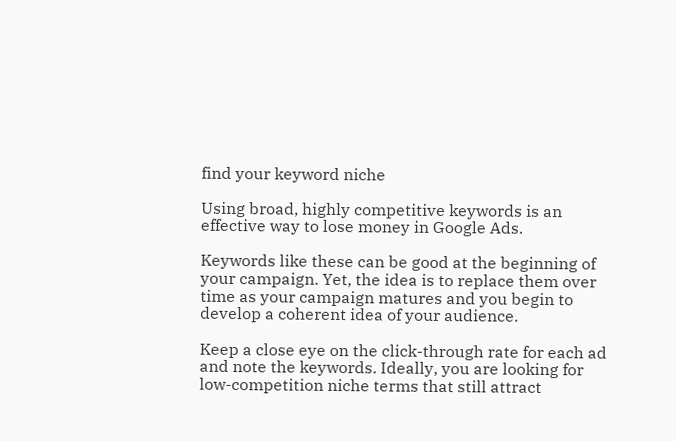find your keyword niche

Using broad, highly competitive keywords is an effective way to lose money in Google Ads.

Keywords like these can be good at the beginning of your campaign. Yet, the idea is to replace them over time as your campaign matures and you begin to develop a coherent idea of your audience.

Keep a close eye on the click-through rate for each ad and note the keywords. Ideally, you are looking for low-competition niche terms that still attract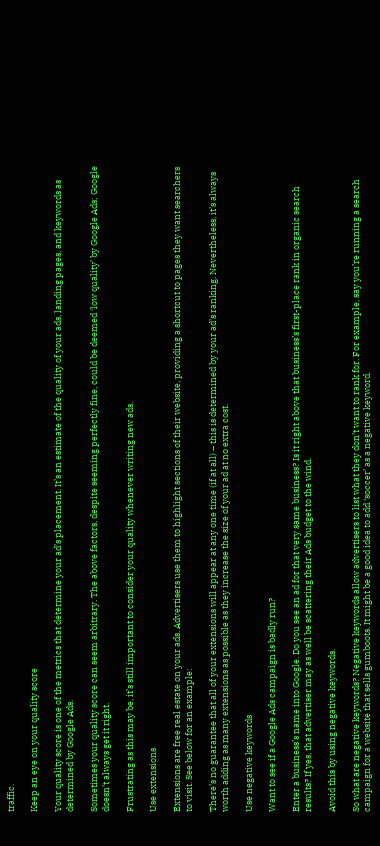traffic.

Keep an eye on your quality score

Your quality score is one of the metrics that determine your ad’s placement. It’s an estimate of the quality of your ads, landing pages, and keywords as determined by Google Ads.

Sometimes your quality score can seem arbitrary. The above factors, despite seeming perfectly fine, could be deemed ‘low quality’ by Google Ads; Google doesn’t always get it right.

Frustrating as this may be, it’s still important to consider your quality whenever writing new ads.

Use extensions

Extensions are free real estate on your ads. Advertisers use them to highlight sections of their website, providing a shortcut to pages they want searchers to visit. See below for an example:

There’s no guarantee that all of your extensions will appear at any one time (if at all) – this is determined by your ad’s ranking. Nevertheless, it’s always worth adding as many extensions as possible as they increase the size of your ad at no extra cost.

Use negative keywords

Want to see if a Google Ads campaign is badly run?

Enter a business’s name into Google. Do you see an ad for that very same business? Is it right above that business’s first-place rank in organic search results? If yes, that advertiser may as well be scattering their Ads budget to the wind.

Avoid this by using negative keywords.

So what are negative keywords? Negative keywords allow advertisers to list what they don’t want to rank for. For example, say you’re running a search campaign for a website that sells gumboots. It might be a good idea to add ‘soccer’ as a negative keyword.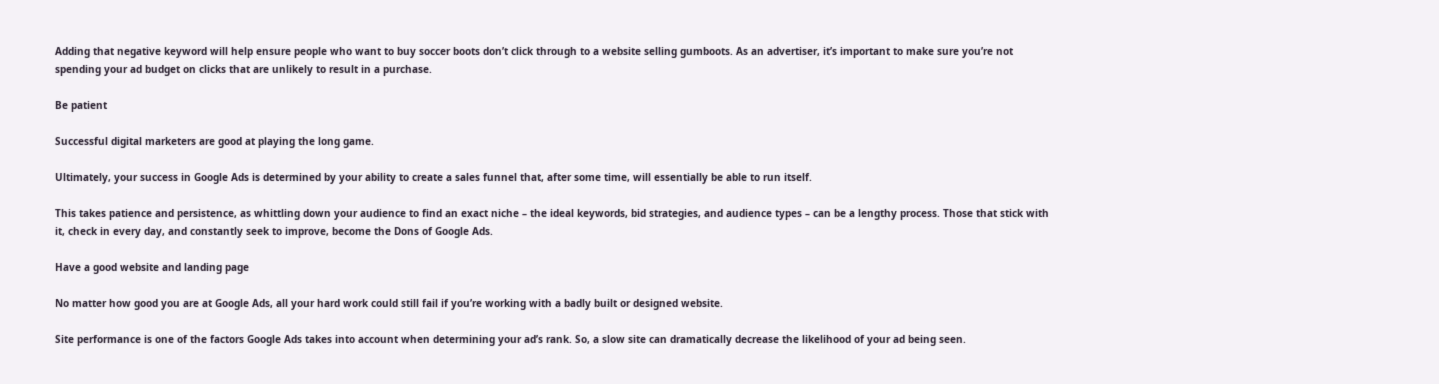Adding that negative keyword will help ensure people who want to buy soccer boots don’t click through to a website selling gumboots. As an advertiser, it’s important to make sure you’re not spending your ad budget on clicks that are unlikely to result in a purchase.

Be patient

Successful digital marketers are good at playing the long game.

Ultimately, your success in Google Ads is determined by your ability to create a sales funnel that, after some time, will essentially be able to run itself.

This takes patience and persistence, as whittling down your audience to find an exact niche – the ideal keywords, bid strategies, and audience types – can be a lengthy process. Those that stick with it, check in every day, and constantly seek to improve, become the Dons of Google Ads.

Have a good website and landing page

No matter how good you are at Google Ads, all your hard work could still fail if you’re working with a badly built or designed website.

Site performance is one of the factors Google Ads takes into account when determining your ad’s rank. So, a slow site can dramatically decrease the likelihood of your ad being seen.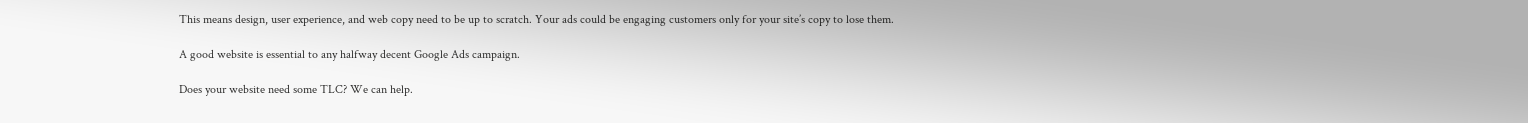This means design, user experience, and web copy need to be up to scratch. Your ads could be engaging customers only for your site’s copy to lose them.

A good website is essential to any halfway decent Google Ads campaign.

Does your website need some TLC? We can help.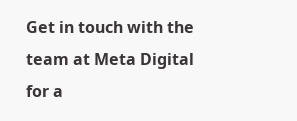Get in touch with the team at Meta Digital for a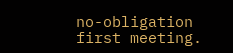no-obligation first meeting.